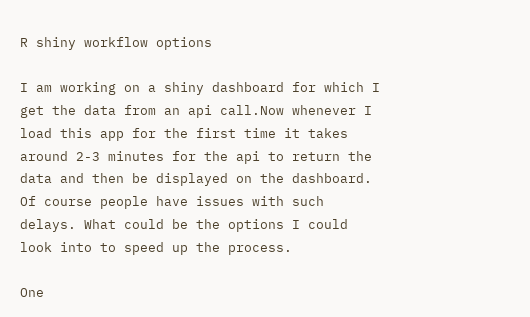R shiny workflow options

I am working on a shiny dashboard for which I get the data from an api call.Now whenever I load this app for the first time it takes around 2-3 minutes for the api to return the data and then be displayed on the dashboard. Of course people have issues with such delays. What could be the options I could look into to speed up the process.

One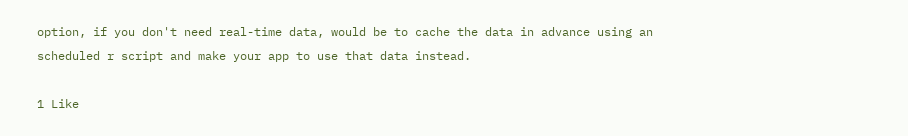option, if you don't need real-time data, would be to cache the data in advance using an scheduled r script and make your app to use that data instead.

1 Like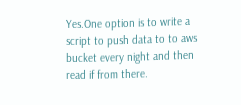Yes.One option is to write a script to push data to to aws bucket every night and then read if from there.